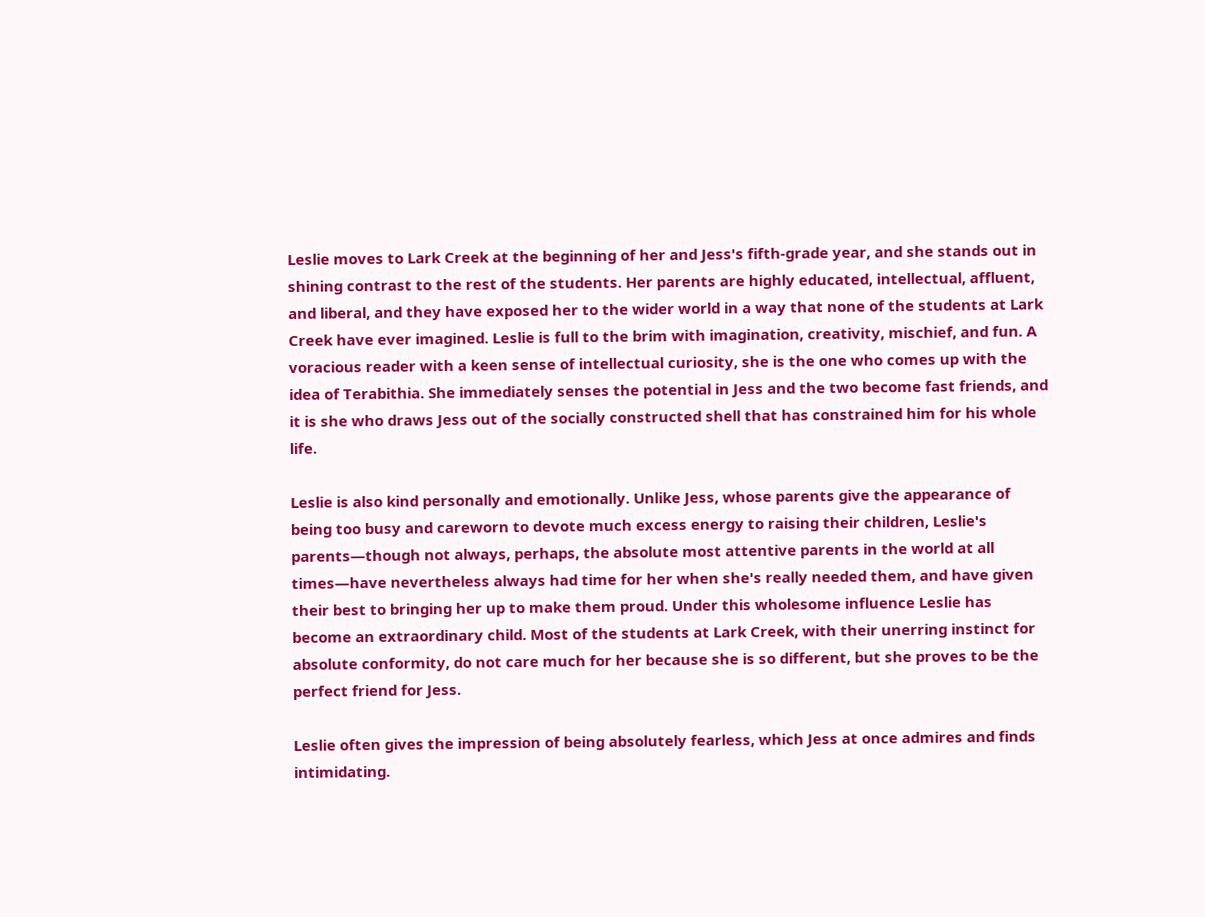Leslie moves to Lark Creek at the beginning of her and Jess's fifth-grade year, and she stands out in shining contrast to the rest of the students. Her parents are highly educated, intellectual, affluent, and liberal, and they have exposed her to the wider world in a way that none of the students at Lark Creek have ever imagined. Leslie is full to the brim with imagination, creativity, mischief, and fun. A voracious reader with a keen sense of intellectual curiosity, she is the one who comes up with the idea of Terabithia. She immediately senses the potential in Jess and the two become fast friends, and it is she who draws Jess out of the socially constructed shell that has constrained him for his whole life.

Leslie is also kind personally and emotionally. Unlike Jess, whose parents give the appearance of being too busy and careworn to devote much excess energy to raising their children, Leslie's parents—though not always, perhaps, the absolute most attentive parents in the world at all times—have nevertheless always had time for her when she's really needed them, and have given their best to bringing her up to make them proud. Under this wholesome influence Leslie has become an extraordinary child. Most of the students at Lark Creek, with their unerring instinct for absolute conformity, do not care much for her because she is so different, but she proves to be the perfect friend for Jess.

Leslie often gives the impression of being absolutely fearless, which Jess at once admires and finds intimidating.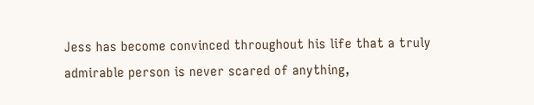Jess has become convinced throughout his life that a truly admirable person is never scared of anything,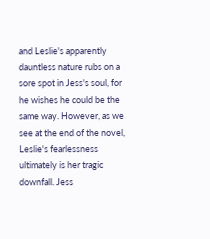and Leslie's apparently dauntless nature rubs on a sore spot in Jess's soul, for he wishes he could be the same way. However, as we see at the end of the novel, Leslie's fearlessness ultimately is her tragic downfall. Jess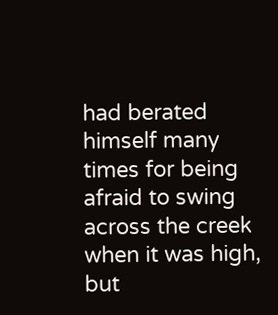had berated himself many times for being afraid to swing across the creek when it was high, but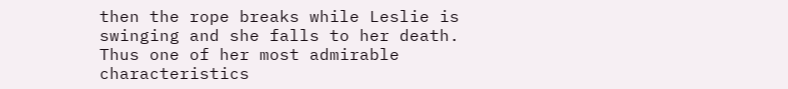then the rope breaks while Leslie is swinging and she falls to her death. Thus one of her most admirable characteristics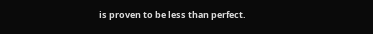is proven to be less than perfect.